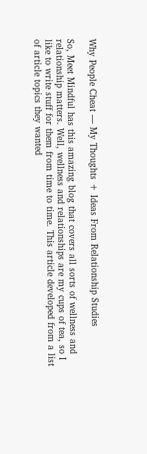Why People Cheat — My Thoughts + Ideas From Relationship Studies

So, Meet Mindful has this amazing blog that covers all sorts of wellness and relationship matters. Well, wellness and relationships are my cups of tea, so I like to write stuff for them from time to time. This article developed from a list of article topics they wanted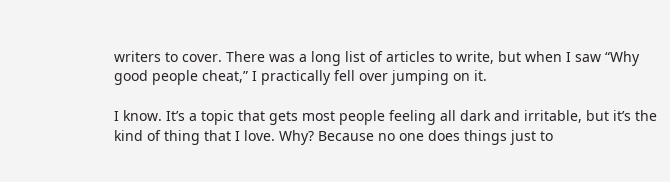writers to cover. There was a long list of articles to write, but when I saw “Why good people cheat,” I practically fell over jumping on it.

I know. It’s a topic that gets most people feeling all dark and irritable, but it’s the kind of thing that I love. Why? Because no one does things just to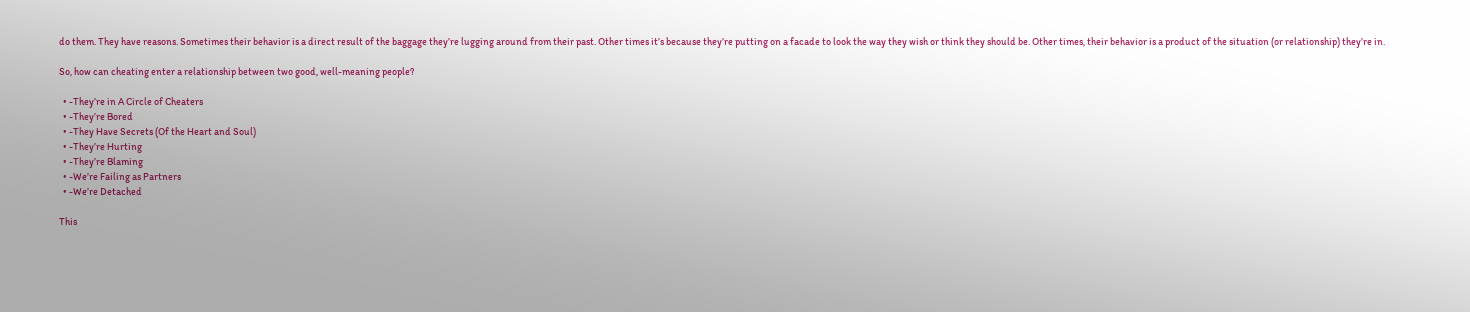do them. They have reasons. Sometimes their behavior is a direct result of the baggage they’re lugging around from their past. Other times it’s because they’re putting on a facade to look the way they wish or think they should be. Other times, their behavior is a product of the situation (or relationship) they’re in.

So, how can cheating enter a relationship between two good, well-meaning people?

  • -They’re in A Circle of Cheaters
  • -They’re Bored
  • -They Have Secrets (Of the Heart and Soul)
  • -They’re Hurting
  • -They’re Blaming
  • -We’re Failing as Partners
  • -We’re Detached

This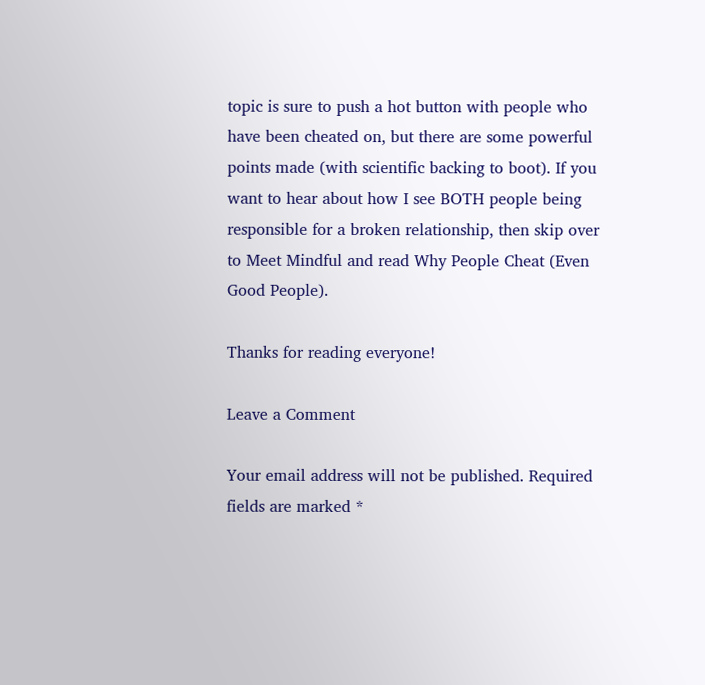topic is sure to push a hot button with people who have been cheated on, but there are some powerful points made (with scientific backing to boot). If you want to hear about how I see BOTH people being responsible for a broken relationship, then skip over to Meet Mindful and read Why People Cheat (Even Good People).

Thanks for reading everyone!

Leave a Comment

Your email address will not be published. Required fields are marked *